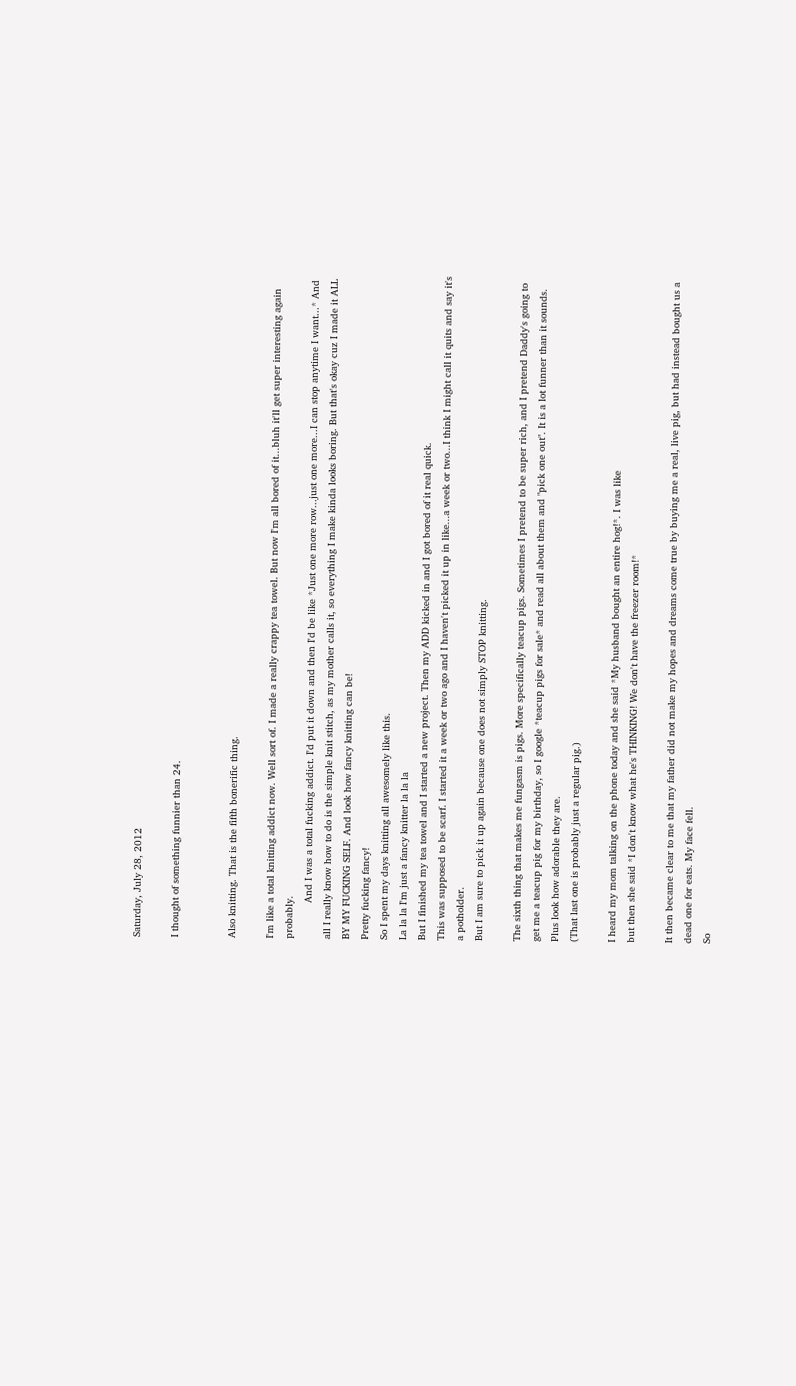Saturday, July 28, 2012

I thought of something funnier than 24.


Also knitting. That is the fifth bonerific thing.

I'm like a total knitting addict now. Well sort of. I made a really crappy tea towel. But now I'm all bored of it...bluh it'll get super interesting again probably.
            And I was a total fucking addict. I'd put it down and then I'd be like *Just one more row...just one more...I can stop anytime I want...* And all I really know how to do is the simple knit stitch, as my mother calls it, so everything I make kinda looks boring. But that's okay cuz I made it ALL BY MY FUCKING SELF. And look how fancy knitting can be!
Pretty fucking fancy!
So I spent my days knitting all awesomely like this.
La la la I'm just a fancy knitter la la la
But I finished my tea towel and I started a new project. Then my ADD kicked in and I got bored of it real quick.
This was supposed to be scarf. I started it a week or two ago and I haven't picked it up in like...a week or two...I think I might call it quits and say it's a potholder.
But I am sure to pick it up again because one does not simply STOP knitting.

The sixth thing that makes me fungasm is pigs. More specifically teacup pigs. Sometimes I pretend to be super rich, and I pretend Daddy's going to get me a teacup pig for my birthday, so I google *teacup pigs for sale* and read all about them and "pick one out". It is a lot funner than it sounds. Plus look how adorable they are.
(That last one is probably just a regular pig.)

I heard my mom talking on the phone today and she said *My husband bought an entire hog!*. I was like
but then she said *I don't know what he's THINKING! We don't have the freezer room!*

It then became clear to me that my father did not make my hopes and dreams come true by buying me a real, live pig, but had instead bought us a dead one for eats. My face fell.
So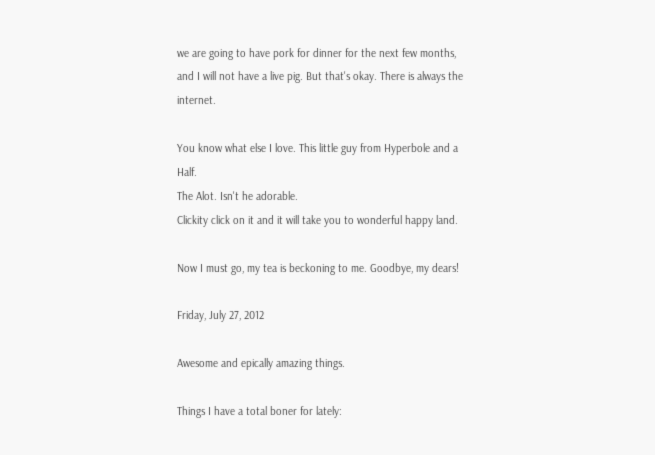we are going to have pork for dinner for the next few months, and I will not have a live pig. But that's okay. There is always the internet.

You know what else I love. This little guy from Hyperbole and a Half.
The Alot. Isn't he adorable.
Clickity click on it and it will take you to wonderful happy land.

Now I must go, my tea is beckoning to me. Goodbye, my dears!

Friday, July 27, 2012

Awesome and epically amazing things.

Things I have a total boner for lately: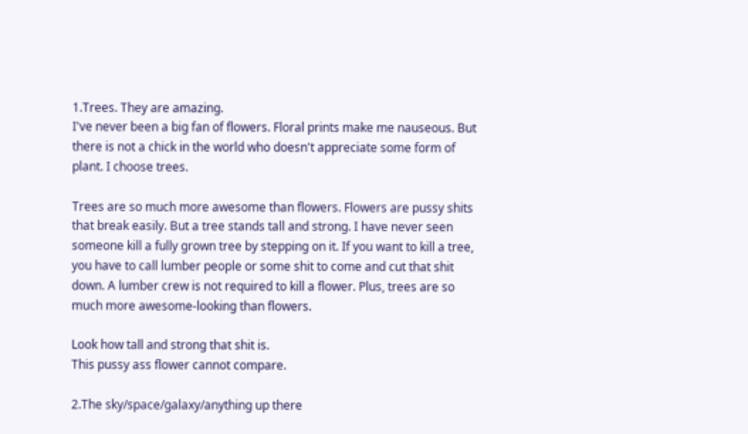1.Trees. They are amazing.
I've never been a big fan of flowers. Floral prints make me nauseous. But there is not a chick in the world who doesn't appreciate some form of plant. I choose trees.

Trees are so much more awesome than flowers. Flowers are pussy shits that break easily. But a tree stands tall and strong. I have never seen someone kill a fully grown tree by stepping on it. If you want to kill a tree, you have to call lumber people or some shit to come and cut that shit down. A lumber crew is not required to kill a flower. Plus, trees are so much more awesome-looking than flowers.

Look how tall and strong that shit is.
This pussy ass flower cannot compare.

2.The sky/space/galaxy/anything up there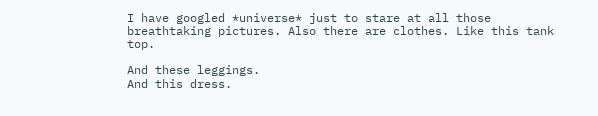I have googled *universe* just to stare at all those breathtaking pictures. Also there are clothes. Like this tank top.

And these leggings.
And this dress.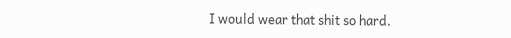I would wear that shit so hard.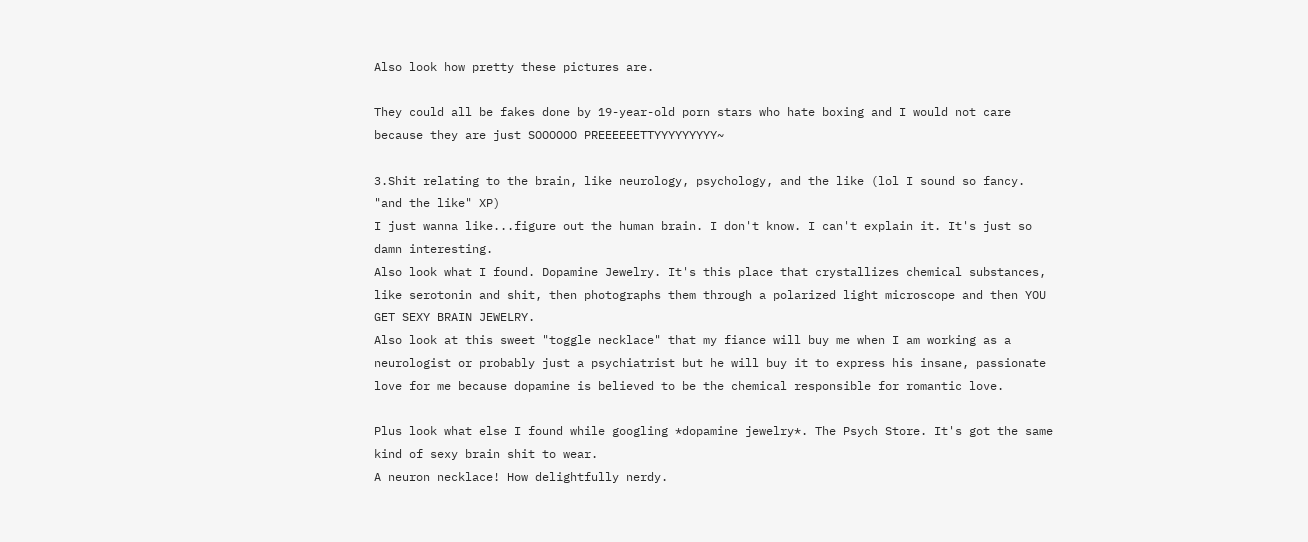Also look how pretty these pictures are.

They could all be fakes done by 19-year-old porn stars who hate boxing and I would not care because they are just SOOOOOO PREEEEEETTYYYYYYYYY~

3.Shit relating to the brain, like neurology, psychology, and the like (lol I sound so fancy. "and the like" XP)
I just wanna like...figure out the human brain. I don't know. I can't explain it. It's just so damn interesting.
Also look what I found. Dopamine Jewelry. It's this place that crystallizes chemical substances, like serotonin and shit, then photographs them through a polarized light microscope and then YOU GET SEXY BRAIN JEWELRY.
Also look at this sweet "toggle necklace" that my fiance will buy me when I am working as a neurologist or probably just a psychiatrist but he will buy it to express his insane, passionate love for me because dopamine is believed to be the chemical responsible for romantic love.

Plus look what else I found while googling *dopamine jewelry*. The Psych Store. It's got the same kind of sexy brain shit to wear.
A neuron necklace! How delightfully nerdy.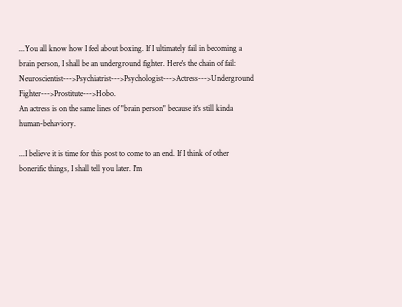...You all know how I feel about boxing. If I ultimately fail in becoming a brain person, I shall be an underground fighter. Here's the chain of fail:
Neuroscientist--->Psychiatrist--->Psychologist--->Actress--->Underground Fighter--->Prostitute--->Hobo.
An actress is on the same lines of "brain person" because it's still kinda human-behaviory.

...I believe it is time for this post to come to an end. If I think of other bonerific things, I shall tell you later. I'm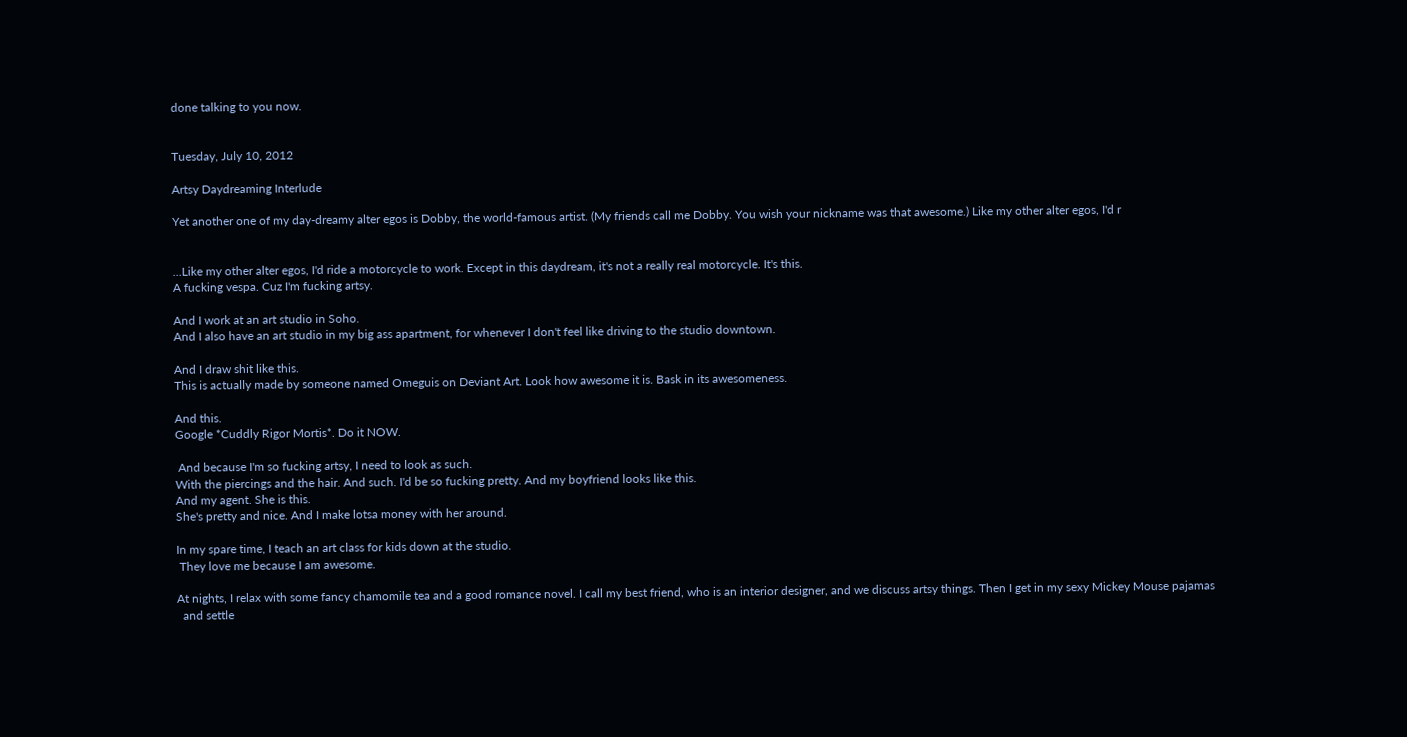done talking to you now.


Tuesday, July 10, 2012

Artsy Daydreaming Interlude

Yet another one of my day-dreamy alter egos is Dobby, the world-famous artist. (My friends call me Dobby. You wish your nickname was that awesome.) Like my other alter egos, I'd r


...Like my other alter egos, I'd ride a motorcycle to work. Except in this daydream, it's not a really real motorcycle. It's this.
A fucking vespa. Cuz I'm fucking artsy.

And I work at an art studio in Soho.
And I also have an art studio in my big ass apartment, for whenever I don't feel like driving to the studio downtown.

And I draw shit like this.
This is actually made by someone named Omeguis on Deviant Art. Look how awesome it is. Bask in its awesomeness.

And this.
Google *Cuddly Rigor Mortis*. Do it NOW.

 And because I'm so fucking artsy, I need to look as such.
With the piercings and the hair. And such. I'd be so fucking pretty. And my boyfriend looks like this.
And my agent. She is this.
She's pretty and nice. And I make lotsa money with her around.

In my spare time, I teach an art class for kids down at the studio.
 They love me because I am awesome.

At nights, I relax with some fancy chamomile tea and a good romance novel. I call my best friend, who is an interior designer, and we discuss artsy things. Then I get in my sexy Mickey Mouse pajamas
  and settle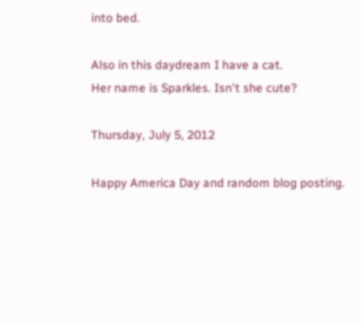into bed.

Also in this daydream I have a cat.
Her name is Sparkles. Isn't she cute?

Thursday, July 5, 2012

Happy America Day and random blog posting.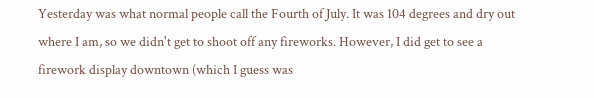Yesterday was what normal people call the Fourth of July. It was 104 degrees and dry out where I am, so we didn't get to shoot off any fireworks. However, I did get to see a firework display downtown (which I guess was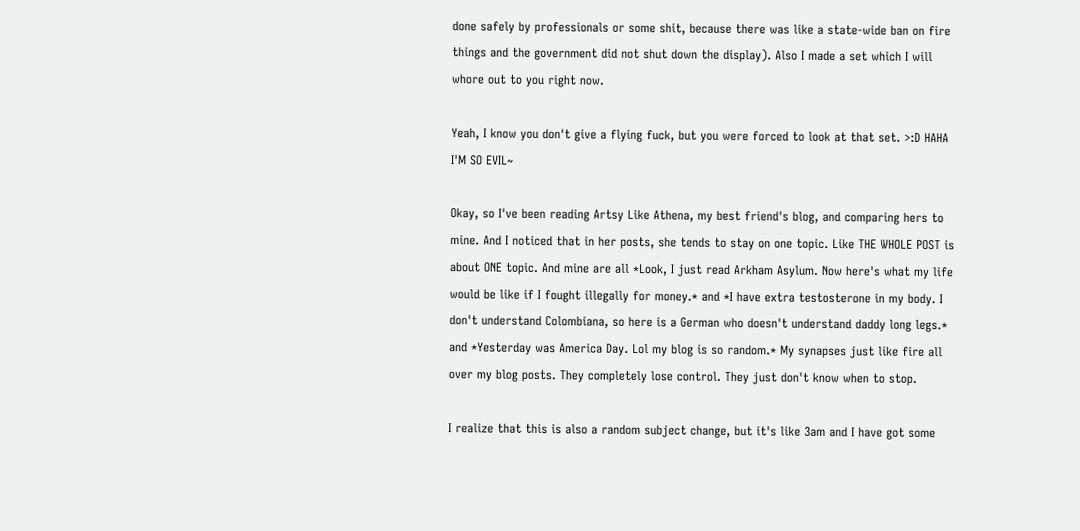done safely by professionals or some shit, because there was like a state-wide ban on fire things and the government did not shut down the display). Also I made a set which I will whore out to you right now.

Yeah, I know you don't give a flying fuck, but you were forced to look at that set. >:D HAHA I'M SO EVIL~

Okay, so I've been reading Artsy Like Athena, my best friend's blog, and comparing hers to mine. And I noticed that in her posts, she tends to stay on one topic. Like THE WHOLE POST is about ONE topic. And mine are all *Look, I just read Arkham Asylum. Now here's what my life would be like if I fought illegally for money.* and *I have extra testosterone in my body. I don't understand Colombiana, so here is a German who doesn't understand daddy long legs.* and *Yesterday was America Day. Lol my blog is so random.* My synapses just like fire all over my blog posts. They completely lose control. They just don't know when to stop.

I realize that this is also a random subject change, but it's like 3am and I have got some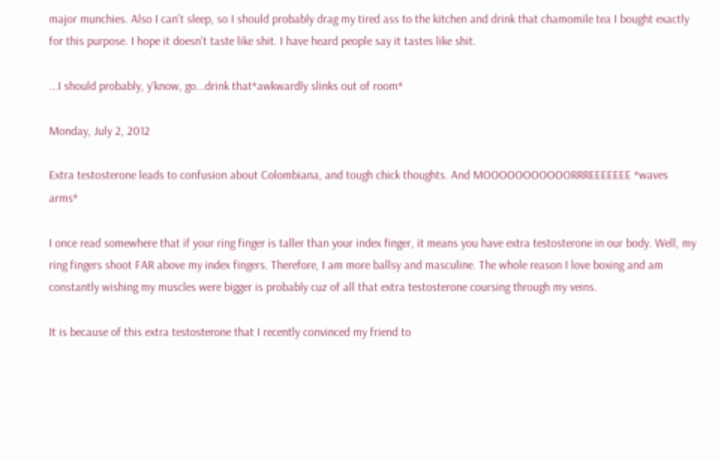major munchies. Also I can't sleep, so I should probably drag my tired ass to the kitchen and drink that chamomile tea I bought exactly for this purpose. I hope it doesn't taste like shit. I have heard people say it tastes like shit.

...I should probably, y'know, go...drink that*awkwardly slinks out of room*

Monday, July 2, 2012

Extra testosterone leads to confusion about Colombiana, and tough chick thoughts. And MOOOOOOOOOOORRREEEEEEE *waves arms*

I once read somewhere that if your ring finger is taller than your index finger, it means you have extra testosterone in our body. Well, my ring fingers shoot FAR above my index fingers. Therefore, I am more ballsy and masculine. The whole reason I love boxing and am constantly wishing my muscles were bigger is probably cuz of all that extra testosterone coursing through my veins.

It is because of this extra testosterone that I recently convinced my friend to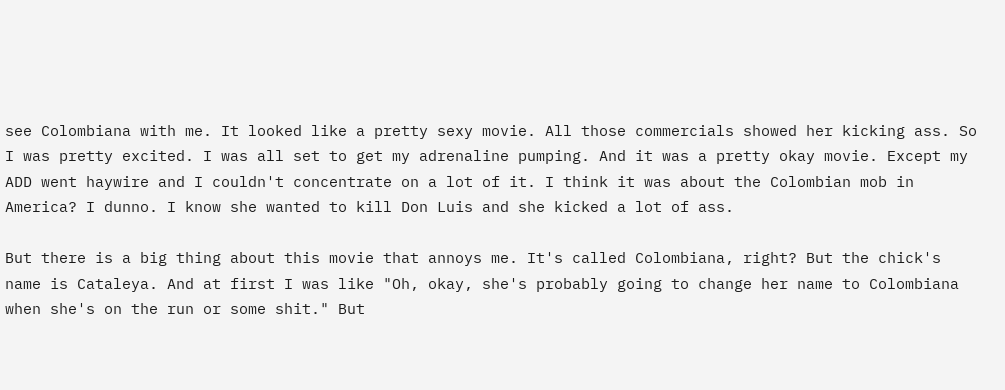see Colombiana with me. It looked like a pretty sexy movie. All those commercials showed her kicking ass. So I was pretty excited. I was all set to get my adrenaline pumping. And it was a pretty okay movie. Except my ADD went haywire and I couldn't concentrate on a lot of it. I think it was about the Colombian mob in America? I dunno. I know she wanted to kill Don Luis and she kicked a lot of ass.

But there is a big thing about this movie that annoys me. It's called Colombiana, right? But the chick's name is Cataleya. And at first I was like "Oh, okay, she's probably going to change her name to Colombiana when she's on the run or some shit." But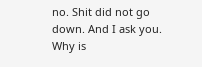no. Shit did not go down. And I ask you. Why is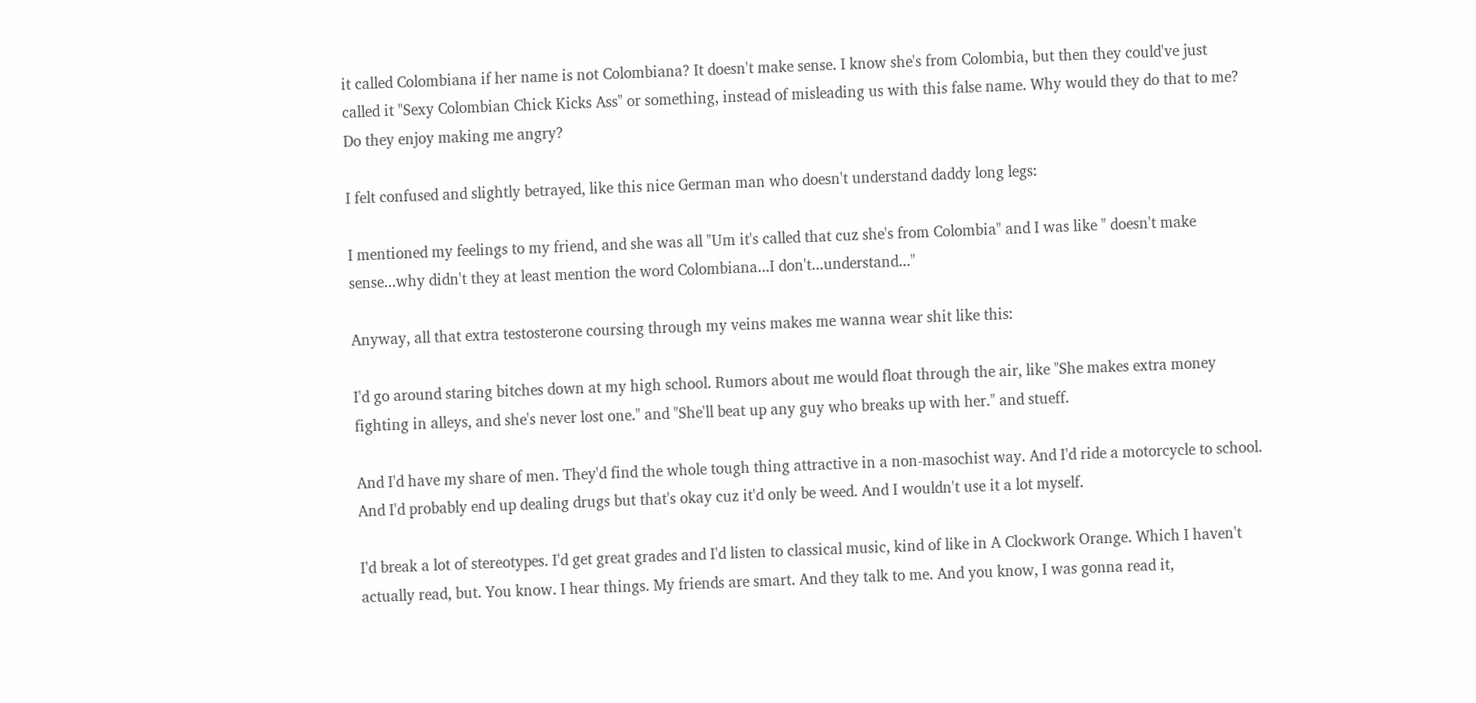it called Colombiana if her name is not Colombiana? It doesn't make sense. I know she's from Colombia, but then they could've just called it "Sexy Colombian Chick Kicks Ass" or something, instead of misleading us with this false name. Why would they do that to me? Do they enjoy making me angry?

I felt confused and slightly betrayed, like this nice German man who doesn't understand daddy long legs:

I mentioned my feelings to my friend, and she was all "Um it's called that cuz she's from Colombia" and I was like " doesn't make sense...why didn't they at least mention the word Colombiana...I don't...understand..."

Anyway, all that extra testosterone coursing through my veins makes me wanna wear shit like this:

I'd go around staring bitches down at my high school. Rumors about me would float through the air, like "She makes extra money fighting in alleys, and she's never lost one." and "She'll beat up any guy who breaks up with her." and stueff.

And I'd have my share of men. They'd find the whole tough thing attractive in a non-masochist way. And I'd ride a motorcycle to school. And I'd probably end up dealing drugs but that's okay cuz it'd only be weed. And I wouldn't use it a lot myself.

I'd break a lot of stereotypes. I'd get great grades and I'd listen to classical music, kind of like in A Clockwork Orange. Which I haven't actually read, but. You know. I hear things. My friends are smart. And they talk to me. And you know, I was gonna read it,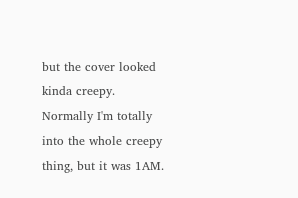but the cover looked kinda creepy.
Normally I'm totally into the whole creepy thing, but it was 1AM.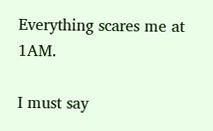Everything scares me at 1AM.

I must say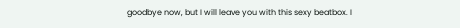goodbye now, but I will leave you with this sexy beatbox. I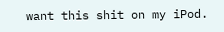want this shit on my iPod.